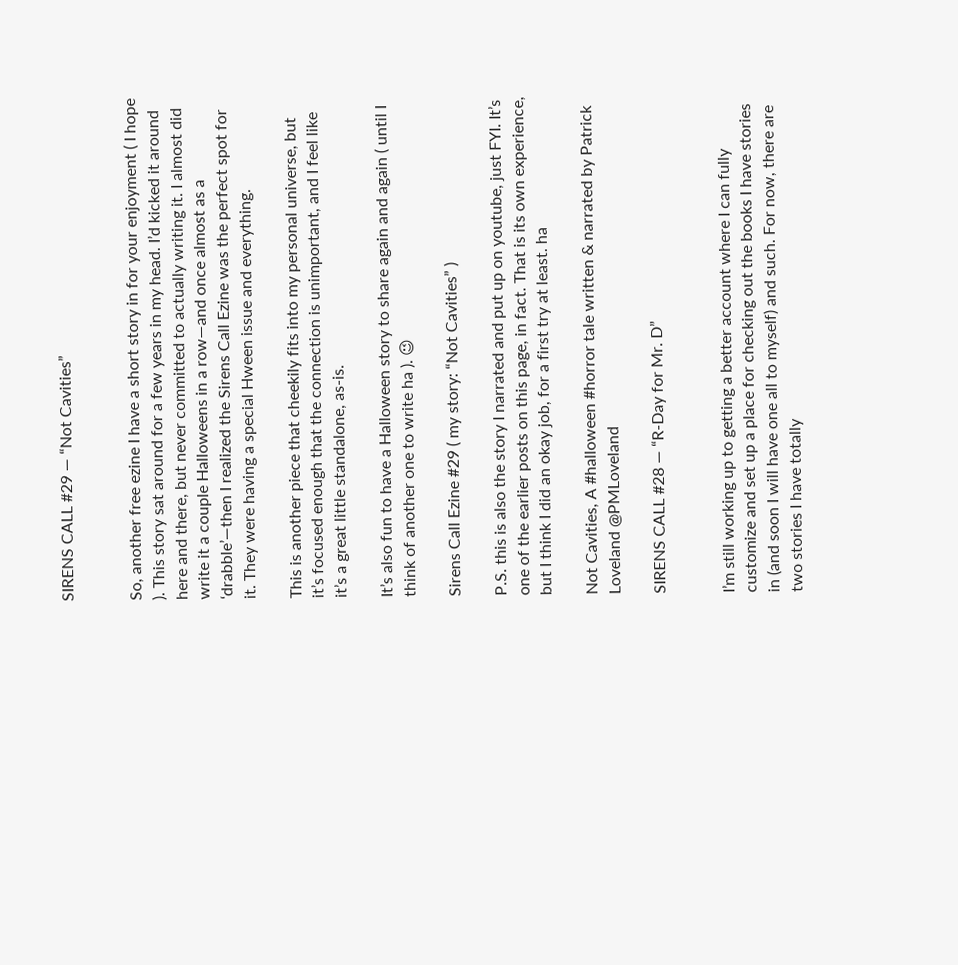SIRENS CALL #29 — “Not Cavities”


So, another free ezine I have a short story in for your enjoyment ( I hope ). This story sat around for a few years in my head. I’d kicked it around here and there, but never committed to actually writing it. I almost did write it a couple Halloweens in a row—and once almost as a ‘drabble’—then I realized the Sirens Call Ezine was the perfect spot for it. They were having a special Hween issue and everything.

This is another piece that cheekily fits into my personal universe, but it’s focused enough that the connection is unimportant, and I feel like it’s a great little standalone, as-is.

It’s also fun to have a Halloween story to share again and again ( until I think of another one to write ha ). 😉

Sirens Call Ezine #29 ( my story: “Not Cavities” )

P.S. this is also the story I narrated and put up on youtube, just FYI. It’s one of the earlier posts on this page, in fact. That is its own experience, but I think I did an okay job, for a first try at least. ha

Not Cavities, A #halloween #horror tale written & narrated by Patrick Loveland @PMLoveland

SIRENS CALL #28 — “R-Day for Mr. D”


I’m still working up to getting a better account where I can fully customize and set up a place for checking out the books I have stories in (and soon I will have one all to myself) and such. For now, there are two stories I have totally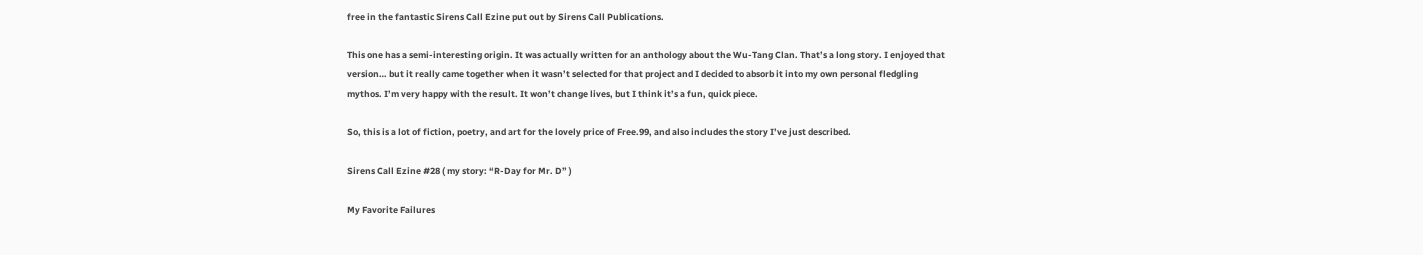free in the fantastic Sirens Call Ezine put out by Sirens Call Publications.

This one has a semi-interesting origin. It was actually written for an anthology about the Wu-Tang Clan. That’s a long story. I enjoyed that version… but it really came together when it wasn’t selected for that project and I decided to absorb it into my own personal fledgling mythos. I’m very happy with the result. It won’t change lives, but I think it’s a fun, quick piece.

So, this is a lot of fiction, poetry, and art for the lovely price of Free.99, and also includes the story I’ve just described.

Sirens Call Ezine #28 ( my story: “R-Day for Mr. D” )

My Favorite Failures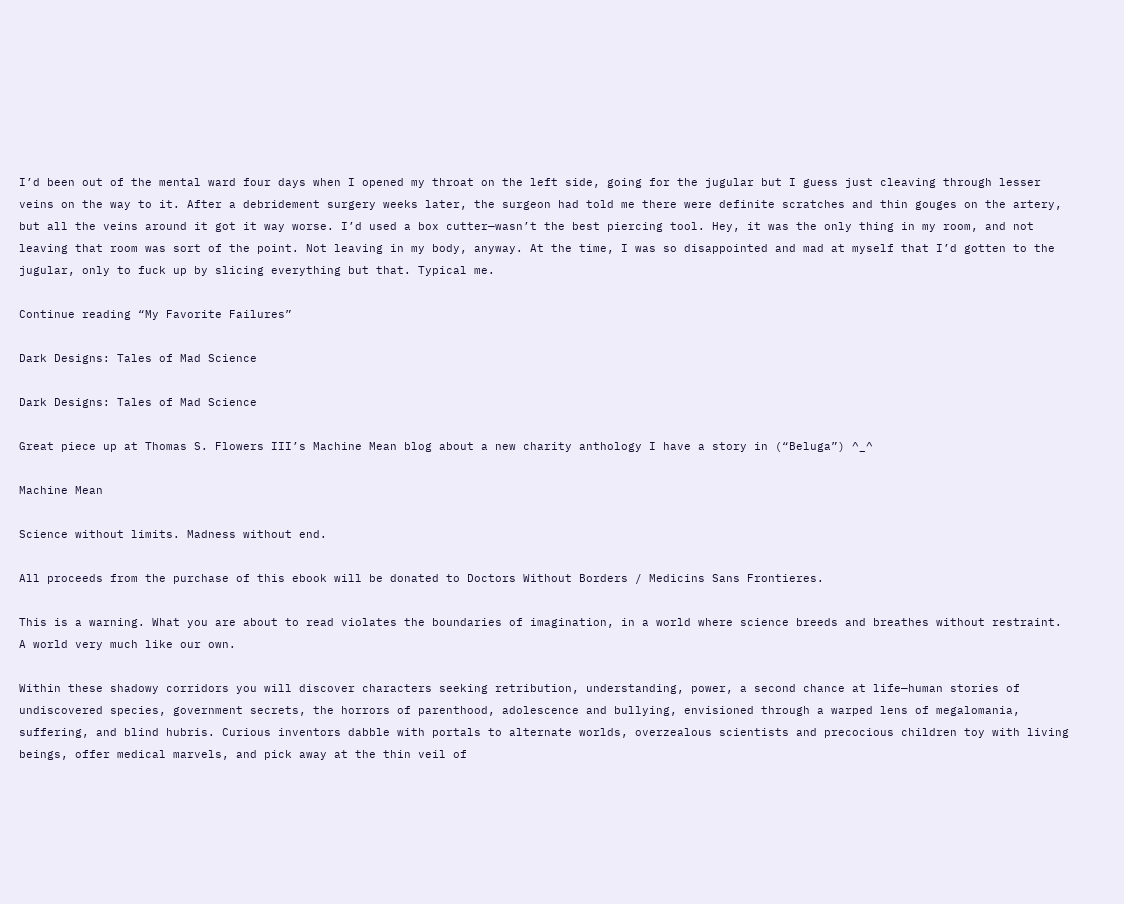I’d been out of the mental ward four days when I opened my throat on the left side, going for the jugular but I guess just cleaving through lesser veins on the way to it. After a debridement surgery weeks later, the surgeon had told me there were definite scratches and thin gouges on the artery, but all the veins around it got it way worse. I’d used a box cutter—wasn’t the best piercing tool. Hey, it was the only thing in my room, and not leaving that room was sort of the point. Not leaving in my body, anyway. At the time, I was so disappointed and mad at myself that I’d gotten to the jugular, only to fuck up by slicing everything but that. Typical me.

Continue reading “My Favorite Failures”

Dark Designs: Tales of Mad Science

Dark Designs: Tales of Mad Science

Great piece up at Thomas S. Flowers III’s Machine Mean blog about a new charity anthology I have a story in (“Beluga”) ^_^

Machine Mean

Science without limits. Madness without end.

All proceeds from the purchase of this ebook will be donated to Doctors Without Borders / Medicins Sans Frontieres.

This is a warning. What you are about to read violates the boundaries of imagination, in a world where science breeds and breathes without restraint. A world very much like our own.

Within these shadowy corridors you will discover characters seeking retribution, understanding, power, a second chance at life—human stories of undiscovered species, government secrets, the horrors of parenthood, adolescence and bullying, envisioned through a warped lens of megalomania, suffering, and blind hubris. Curious inventors dabble with portals to alternate worlds, overzealous scientists and precocious children toy with living beings, offer medical marvels, and pick away at the thin veil of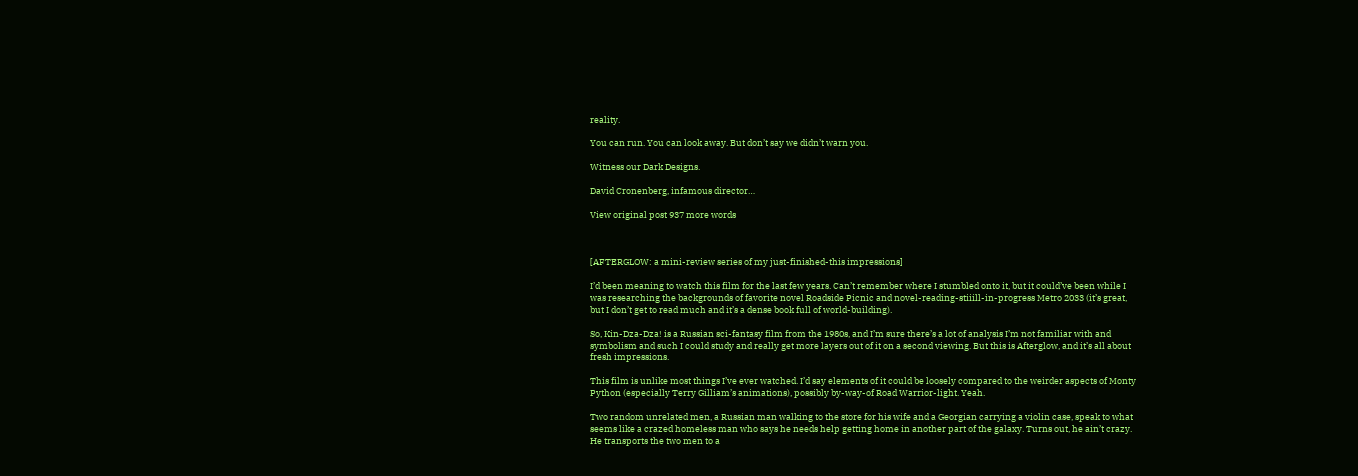reality.

You can run. You can look away. But don’t say we didn’t warn you.

Witness our Dark Designs.

David Cronenberg, infamous director…

View original post 937 more words



[AFTERGLOW: a mini-review series of my just-finished-this impressions]

I’d been meaning to watch this film for the last few years. Can’t remember where I stumbled onto it, but it could’ve been while I was researching the backgrounds of favorite novel Roadside Picnic and novel-reading-stiiill-in-progress Metro 2033 (it’s great, but I don’t get to read much and it’s a dense book full of world-building).

So, Kin-Dza-Dza! is a Russian sci-fantasy film from the 1980s, and I’m sure there’s a lot of analysis I’m not familiar with and symbolism and such I could study and really get more layers out of it on a second viewing. But this is Afterglow, and it’s all about fresh impressions.

This film is unlike most things I’ve ever watched. I’d say elements of it could be loosely compared to the weirder aspects of Monty Python (especially Terry Gilliam’s animations), possibly by-way-of Road Warrior-light. Yeah.

Two random unrelated men, a Russian man walking to the store for his wife and a Georgian carrying a violin case, speak to what seems like a crazed homeless man who says he needs help getting home in another part of the galaxy. Turns out, he ain’t crazy. He transports the two men to a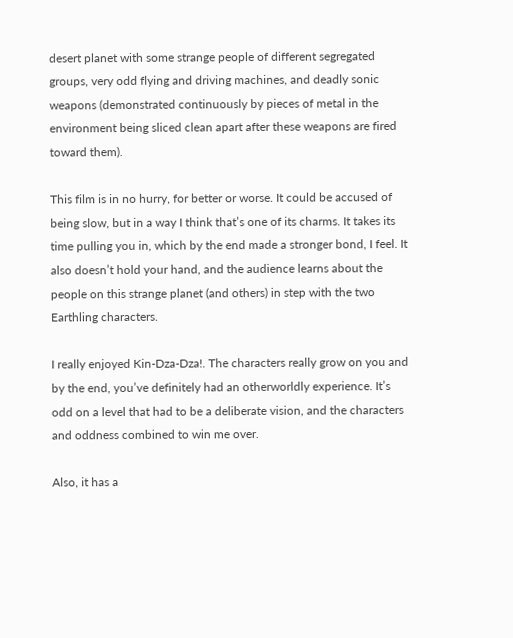desert planet with some strange people of different segregated groups, very odd flying and driving machines, and deadly sonic weapons (demonstrated continuously by pieces of metal in the environment being sliced clean apart after these weapons are fired toward them).

This film is in no hurry, for better or worse. It could be accused of being slow, but in a way I think that’s one of its charms. It takes its time pulling you in, which by the end made a stronger bond, I feel. It also doesn’t hold your hand, and the audience learns about the people on this strange planet (and others) in step with the two Earthling characters.

I really enjoyed Kin-Dza-Dza!. The characters really grow on you and by the end, you’ve definitely had an otherworldly experience. It’s odd on a level that had to be a deliberate vision, and the characters and oddness combined to win me over.

Also, it has a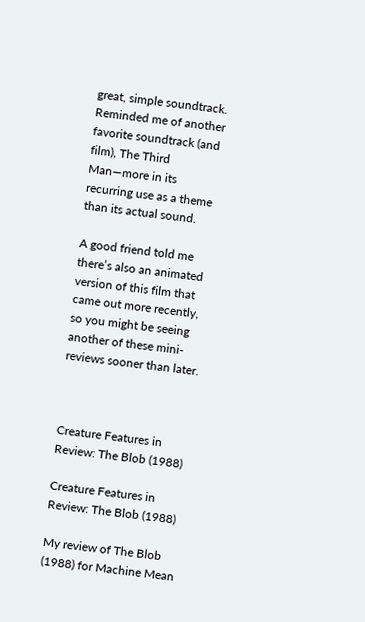great, simple soundtrack. Reminded me of another favorite soundtrack (and film), The Third Man—more in its recurring use as a theme than its actual sound.

A good friend told me there’s also an animated version of this film that came out more recently, so you might be seeing another of these mini-reviews sooner than later.



Creature Features in Review: The Blob (1988)

Creature Features in Review: The Blob (1988)

My review of The Blob (1988) for Machine Mean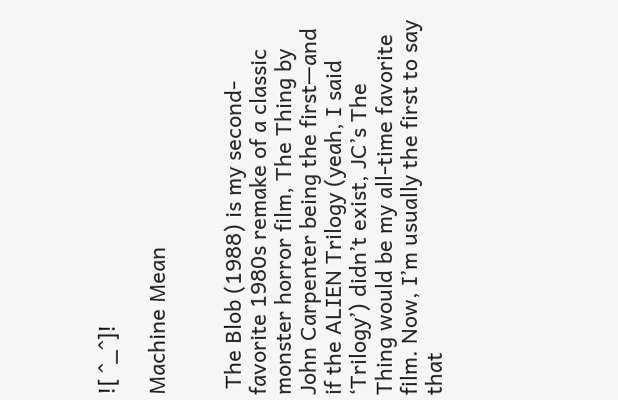![ ^_^]!

Machine Mean


 The Blob (1988) is my second-favorite 1980s remake of a classic monster horror film, The Thing by John Carpenter being the first—and if the ALIEN Trilogy (yeah, I said ‘Trilogy’) didn’t exist, JC’s The Thing would be my all-time favorite film. Now, I’m usually the first to say that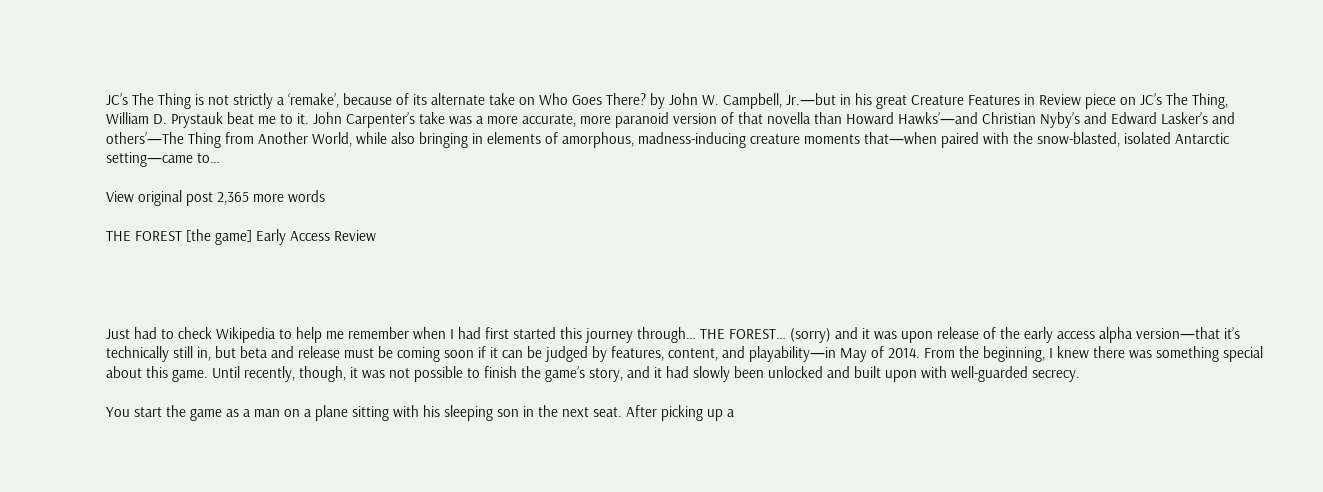JC’s The Thing is not strictly a ‘remake’, because of its alternate take on Who Goes There? by John W. Campbell, Jr.—but in his great Creature Features in Review piece on JC’s The Thing, William D. Prystauk beat me to it. John Carpenter’s take was a more accurate, more paranoid version of that novella than Howard Hawks’—and Christian Nyby’s and Edward Lasker’s and others’—The Thing from Another World, while also bringing in elements of amorphous, madness-inducing creature moments that—when paired with the snow-blasted, isolated Antarctic setting—came to…

View original post 2,365 more words

THE FOREST [the game] Early Access Review




Just had to check Wikipedia to help me remember when I had first started this journey through… THE FOREST… (sorry) and it was upon release of the early access alpha version—that it’s technically still in, but beta and release must be coming soon if it can be judged by features, content, and playability—in May of 2014. From the beginning, I knew there was something special about this game. Until recently, though, it was not possible to finish the game’s story, and it had slowly been unlocked and built upon with well-guarded secrecy.

You start the game as a man on a plane sitting with his sleeping son in the next seat. After picking up a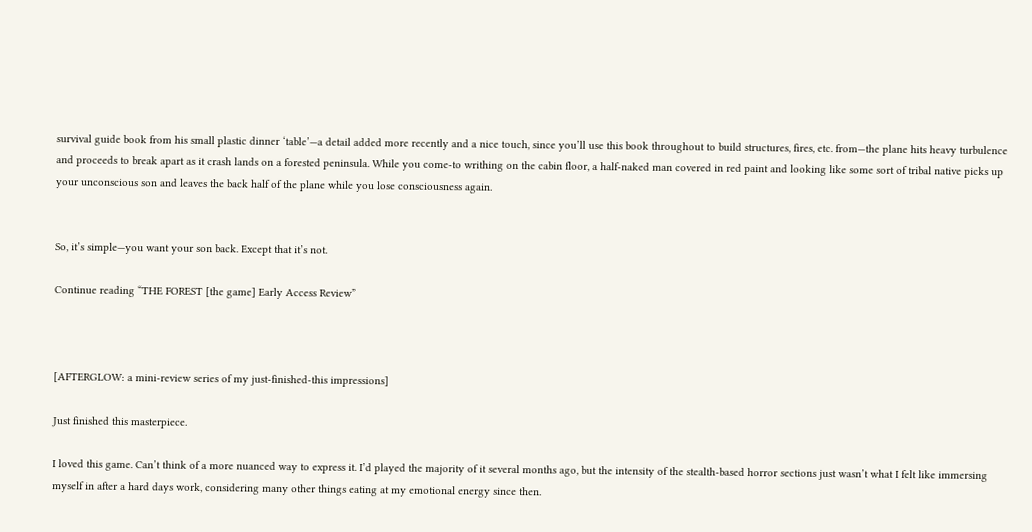survival guide book from his small plastic dinner ‘table’—a detail added more recently and a nice touch, since you’ll use this book throughout to build structures, fires, etc. from—the plane hits heavy turbulence and proceeds to break apart as it crash lands on a forested peninsula. While you come-to writhing on the cabin floor, a half-naked man covered in red paint and looking like some sort of tribal native picks up your unconscious son and leaves the back half of the plane while you lose consciousness again.


So, it’s simple—you want your son back. Except that it’s not.

Continue reading “THE FOREST [the game] Early Access Review”



[AFTERGLOW: a mini-review series of my just-finished-this impressions]

Just finished this masterpiece.

I loved this game. Can’t think of a more nuanced way to express it. I’d played the majority of it several months ago, but the intensity of the stealth-based horror sections just wasn’t what I felt like immersing myself in after a hard days work, considering many other things eating at my emotional energy since then.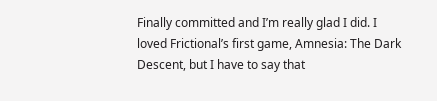Finally committed and I’m really glad I did. I loved Frictional’s first game, Amnesia: The Dark Descent, but I have to say that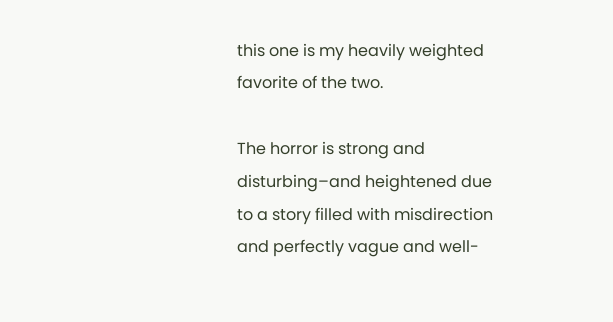this one is my heavily weighted favorite of the two.

The horror is strong and disturbing–and heightened due to a story filled with misdirection and perfectly vague and well-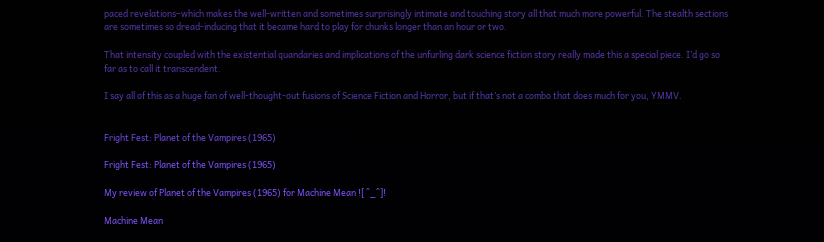paced revelations–which makes the well-written and sometimes surprisingly intimate and touching story all that much more powerful. The stealth sections are sometimes so dread-inducing that it became hard to play for chunks longer than an hour or two.

That intensity coupled with the existential quandaries and implications of the unfurling dark science fiction story really made this a special piece. I’d go so far as to call it transcendent.

I say all of this as a huge fan of well-thought-out fusions of Science Fiction and Horror, but if that’s not a combo that does much for you, YMMV.


Fright Fest: Planet of the Vampires (1965)

Fright Fest: Planet of the Vampires (1965)

My review of Planet of the Vampires (1965) for Machine Mean ![ ^_^]!

Machine Mean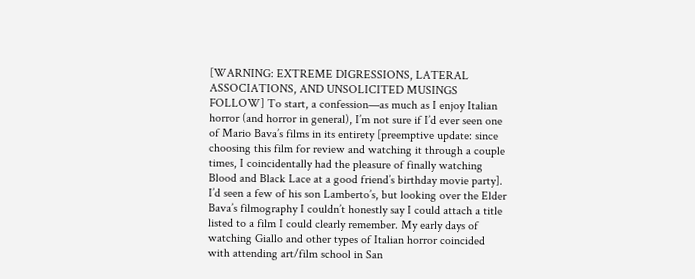[WARNING: EXTREME DIGRESSIONS, LATERAL ASSOCIATIONS, AND UNSOLICITED MUSINGS FOLLOW] To start, a confession—as much as I enjoy Italian horror (and horror in general), I’m not sure if I’d ever seen one of Mario Bava’s films in its entirety [preemptive update: since choosing this film for review and watching it through a couple times, I coincidentally had the pleasure of finally watching Blood and Black Lace at a good friend’s birthday movie party]. I’d seen a few of his son Lamberto’s, but looking over the Elder Bava’s filmography I couldn’t honestly say I could attach a title listed to a film I could clearly remember. My early days of watching Giallo and other types of Italian horror coincided with attending art/film school in San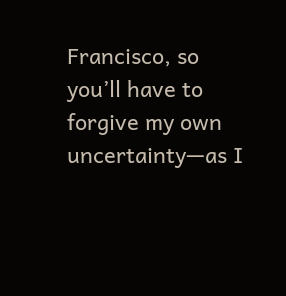Francisco, so you’ll have to forgive my own uncertainty—as I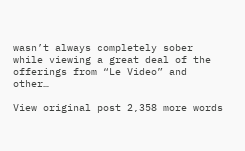wasn’t always completely sober while viewing a great deal of the offerings from “Le Video” and other…

View original post 2,358 more words